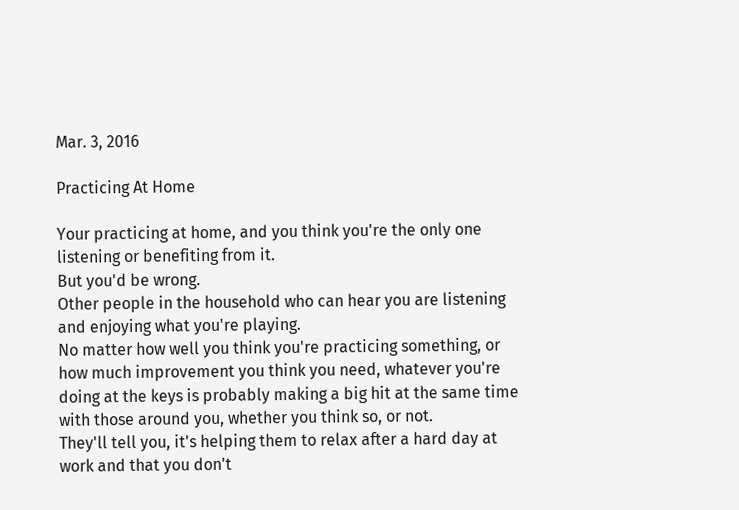Mar. 3, 2016

Practicing At Home

Your practicing at home, and you think you're the only one listening or benefiting from it.
But you'd be wrong.
Other people in the household who can hear you are listening and enjoying what you're playing.
No matter how well you think you're practicing something, or how much improvement you think you need, whatever you're doing at the keys is probably making a big hit at the same time with those around you, whether you think so, or not.
They'll tell you, it's helping them to relax after a hard day at work and that you don't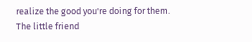realize the good you're doing for them.
The little friend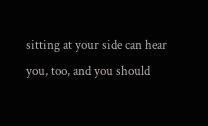sitting at your side can hear you, too, and you should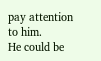pay attention to him.
He could be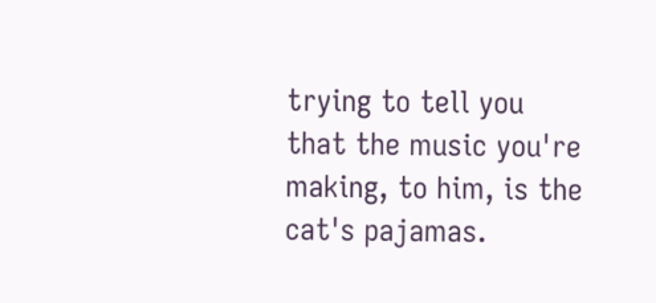trying to tell you that the music you're making, to him, is the cat's pajamas.